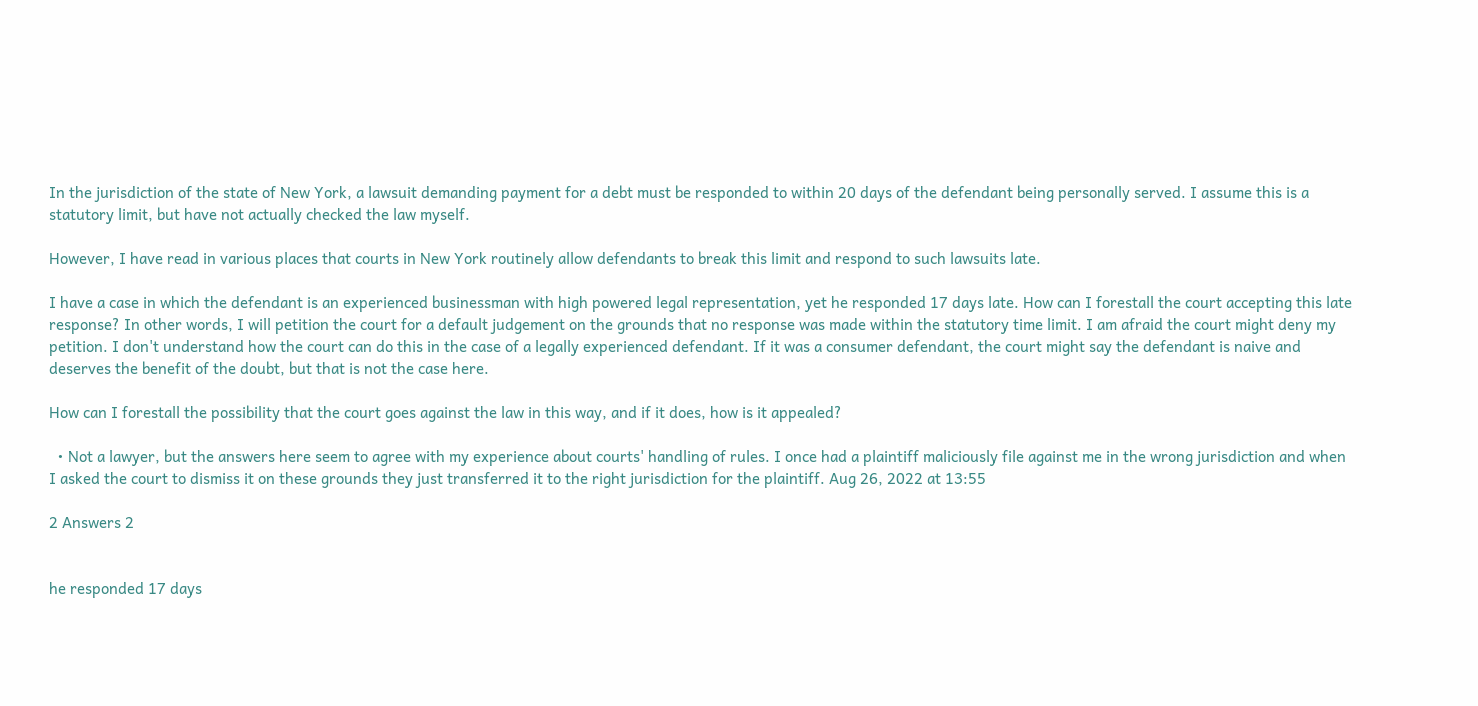In the jurisdiction of the state of New York, a lawsuit demanding payment for a debt must be responded to within 20 days of the defendant being personally served. I assume this is a statutory limit, but have not actually checked the law myself.

However, I have read in various places that courts in New York routinely allow defendants to break this limit and respond to such lawsuits late.

I have a case in which the defendant is an experienced businessman with high powered legal representation, yet he responded 17 days late. How can I forestall the court accepting this late response? In other words, I will petition the court for a default judgement on the grounds that no response was made within the statutory time limit. I am afraid the court might deny my petition. I don't understand how the court can do this in the case of a legally experienced defendant. If it was a consumer defendant, the court might say the defendant is naive and deserves the benefit of the doubt, but that is not the case here.

How can I forestall the possibility that the court goes against the law in this way, and if it does, how is it appealed?

  • Not a lawyer, but the answers here seem to agree with my experience about courts' handling of rules. I once had a plaintiff maliciously file against me in the wrong jurisdiction and when I asked the court to dismiss it on these grounds they just transferred it to the right jurisdiction for the plaintiff. Aug 26, 2022 at 13:55

2 Answers 2


he responded 17 days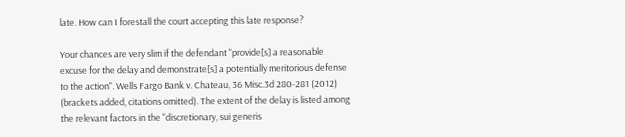late. How can I forestall the court accepting this late response?

Your chances are very slim if the defendant "provide[s] a reasonable excuse for the delay and demonstrate[s] a potentially meritorious defense to the action". Wells Fargo Bank v. Chateau, 36 Misc.3d 280-281 (2012) (brackets added, citations omitted). The extent of the delay is listed among the relevant factors in the "discretionary, sui generis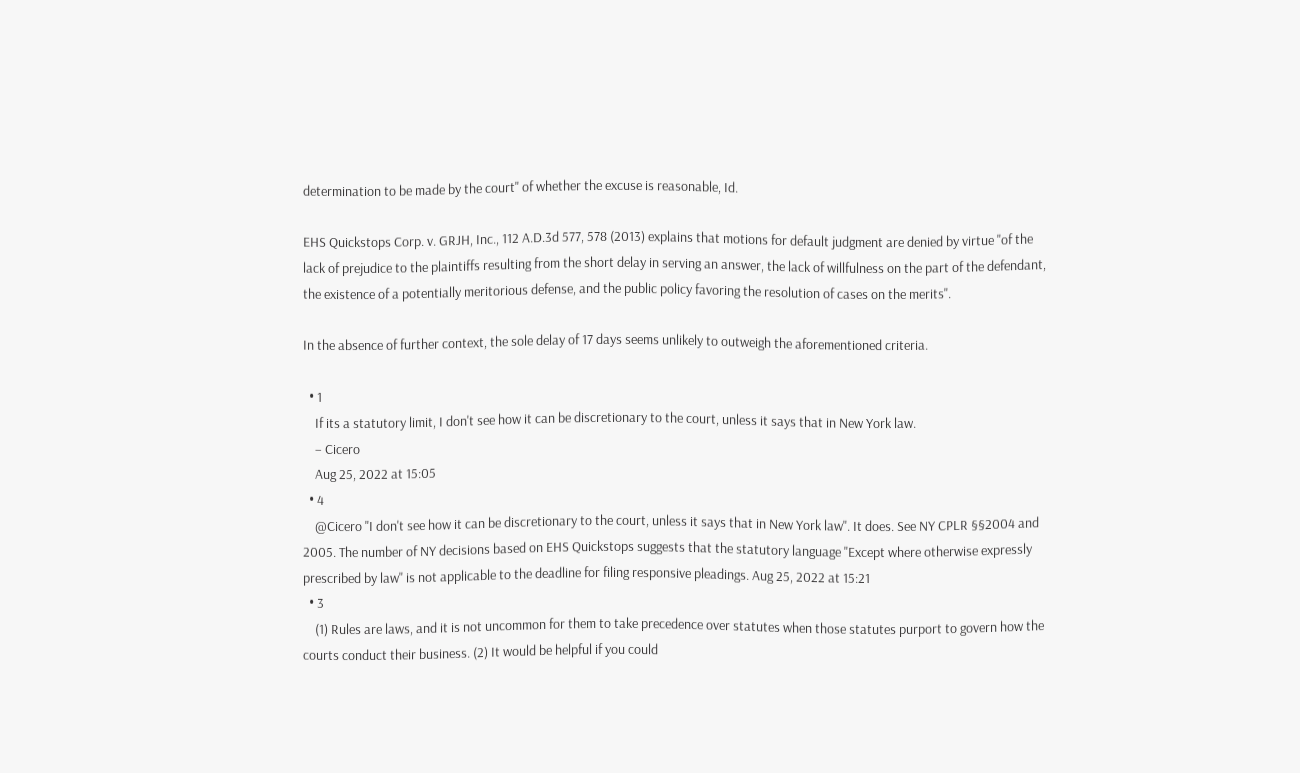determination to be made by the court" of whether the excuse is reasonable, Id.

EHS Quickstops Corp. v. GRJH, Inc., 112 A.D.3d 577, 578 (2013) explains that motions for default judgment are denied by virtue "of the lack of prejudice to the plaintiffs resulting from the short delay in serving an answer, the lack of willfulness on the part of the defendant, the existence of a potentially meritorious defense, and the public policy favoring the resolution of cases on the merits".

In the absence of further context, the sole delay of 17 days seems unlikely to outweigh the aforementioned criteria.

  • 1
    If its a statutory limit, I don't see how it can be discretionary to the court, unless it says that in New York law.
    – Cicero
    Aug 25, 2022 at 15:05
  • 4
    @Cicero "I don't see how it can be discretionary to the court, unless it says that in New York law". It does. See NY CPLR §§2004 and 2005. The number of NY decisions based on EHS Quickstops suggests that the statutory language "Except where otherwise expressly prescribed by law" is not applicable to the deadline for filing responsive pleadings. Aug 25, 2022 at 15:21
  • 3
    (1) Rules are laws, and it is not uncommon for them to take precedence over statutes when those statutes purport to govern how the courts conduct their business. (2) It would be helpful if you could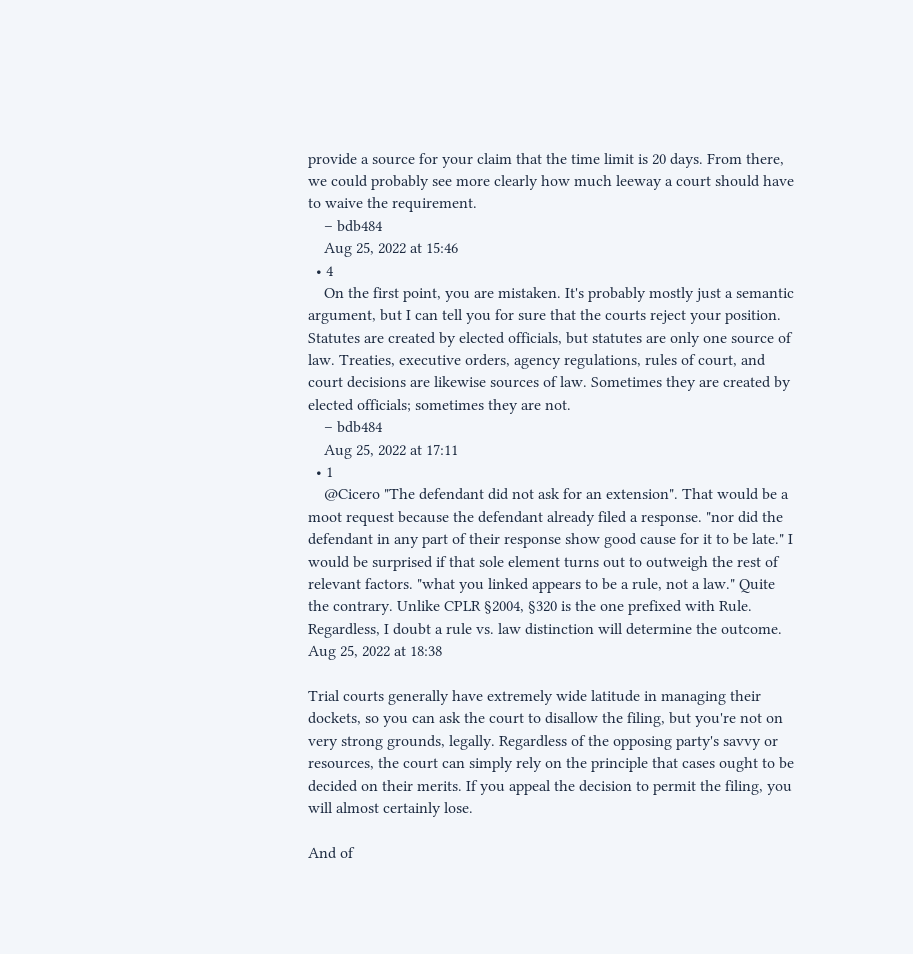provide a source for your claim that the time limit is 20 days. From there, we could probably see more clearly how much leeway a court should have to waive the requirement.
    – bdb484
    Aug 25, 2022 at 15:46
  • 4
    On the first point, you are mistaken. It's probably mostly just a semantic argument, but I can tell you for sure that the courts reject your position. Statutes are created by elected officials, but statutes are only one source of law. Treaties, executive orders, agency regulations, rules of court, and court decisions are likewise sources of law. Sometimes they are created by elected officials; sometimes they are not.
    – bdb484
    Aug 25, 2022 at 17:11
  • 1
    @Cicero "The defendant did not ask for an extension". That would be a moot request because the defendant already filed a response. "nor did the defendant in any part of their response show good cause for it to be late." I would be surprised if that sole element turns out to outweigh the rest of relevant factors. "what you linked appears to be a rule, not a law." Quite the contrary. Unlike CPLR §2004, §320 is the one prefixed with Rule. Regardless, I doubt a rule vs. law distinction will determine the outcome. Aug 25, 2022 at 18:38

Trial courts generally have extremely wide latitude in managing their dockets, so you can ask the court to disallow the filing, but you're not on very strong grounds, legally. Regardless of the opposing party's savvy or resources, the court can simply rely on the principle that cases ought to be decided on their merits. If you appeal the decision to permit the filing, you will almost certainly lose.

And of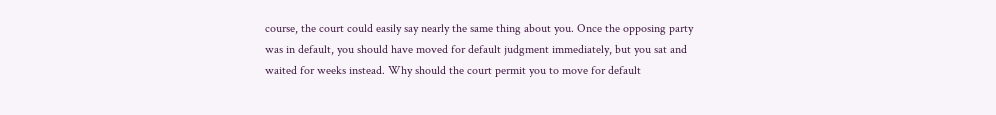course, the court could easily say nearly the same thing about you. Once the opposing party was in default, you should have moved for default judgment immediately, but you sat and waited for weeks instead. Why should the court permit you to move for default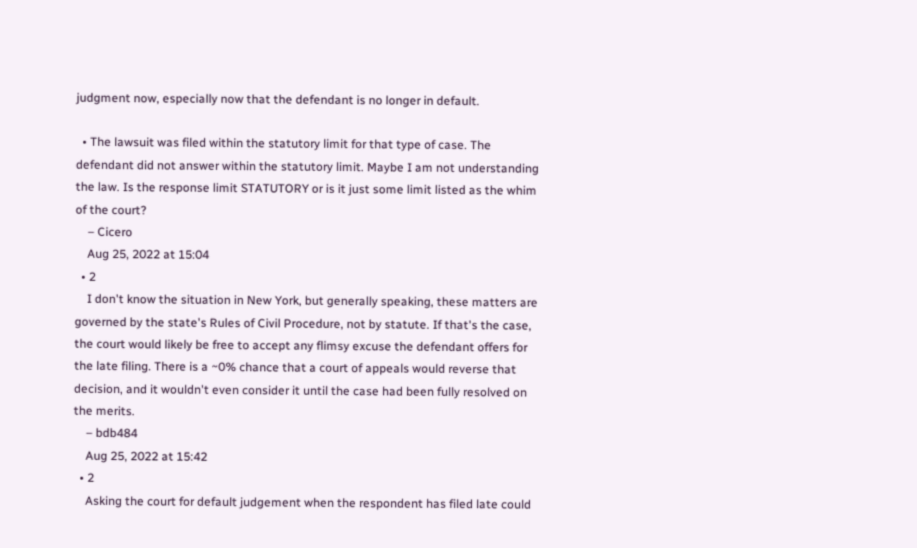judgment now, especially now that the defendant is no longer in default.

  • The lawsuit was filed within the statutory limit for that type of case. The defendant did not answer within the statutory limit. Maybe I am not understanding the law. Is the response limit STATUTORY or is it just some limit listed as the whim of the court?
    – Cicero
    Aug 25, 2022 at 15:04
  • 2
    I don't know the situation in New York, but generally speaking, these matters are governed by the state's Rules of Civil Procedure, not by statute. If that's the case, the court would likely be free to accept any flimsy excuse the defendant offers for the late filing. There is a ~0% chance that a court of appeals would reverse that decision, and it wouldn't even consider it until the case had been fully resolved on the merits.
    – bdb484
    Aug 25, 2022 at 15:42
  • 2
    Asking the court for default judgement when the respondent has filed late could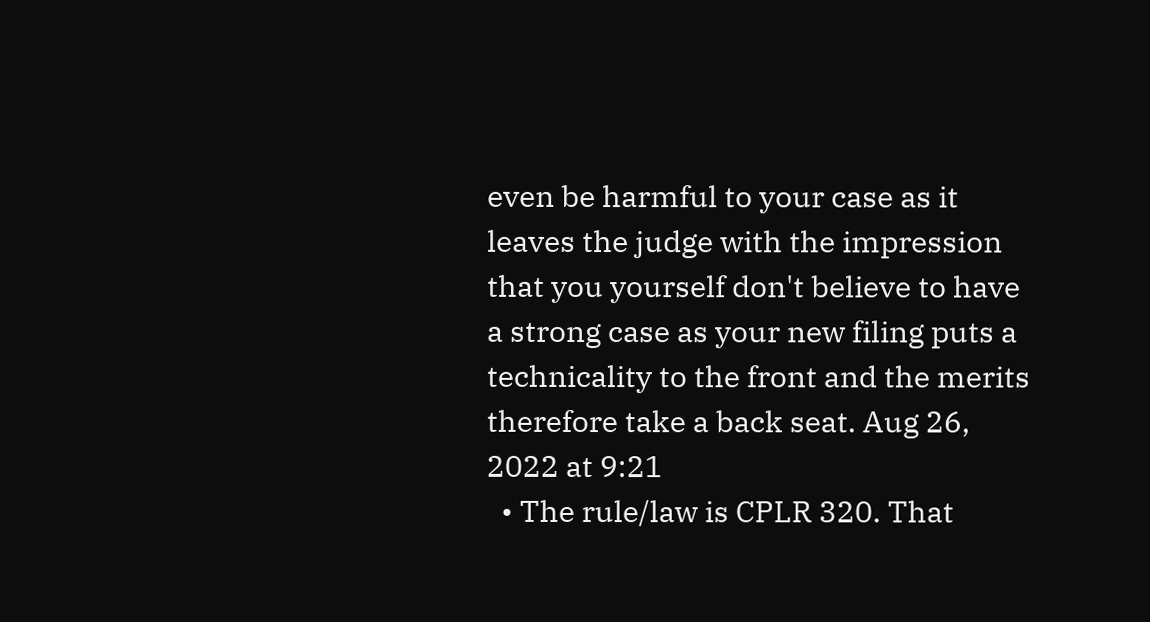even be harmful to your case as it leaves the judge with the impression that you yourself don't believe to have a strong case as your new filing puts a technicality to the front and the merits therefore take a back seat. Aug 26, 2022 at 9:21
  • The rule/law is CPLR 320. That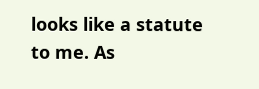looks like a statute to me. As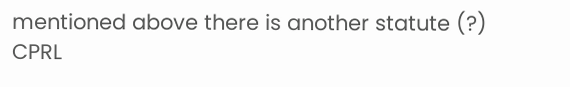mentioned above there is another statute (?) CPRL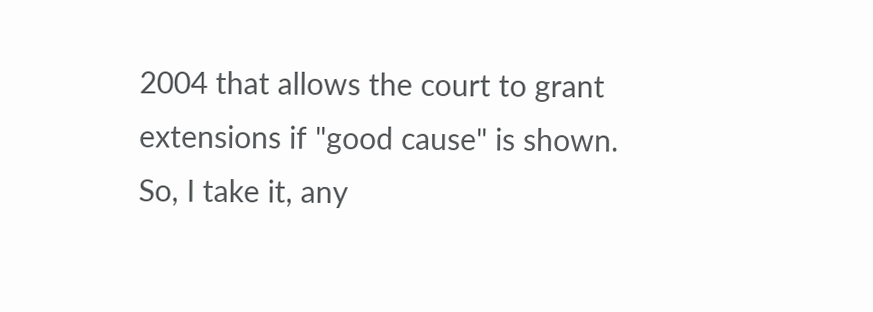2004 that allows the court to grant extensions if "good cause" is shown. So, I take it, any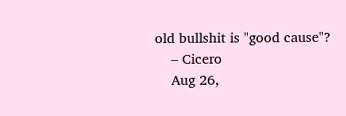old bullshit is "good cause"?
    – Cicero
    Aug 26,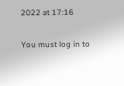2022 at 17:16

You must log in to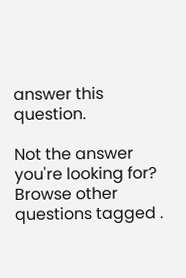answer this question.

Not the answer you're looking for? Browse other questions tagged .